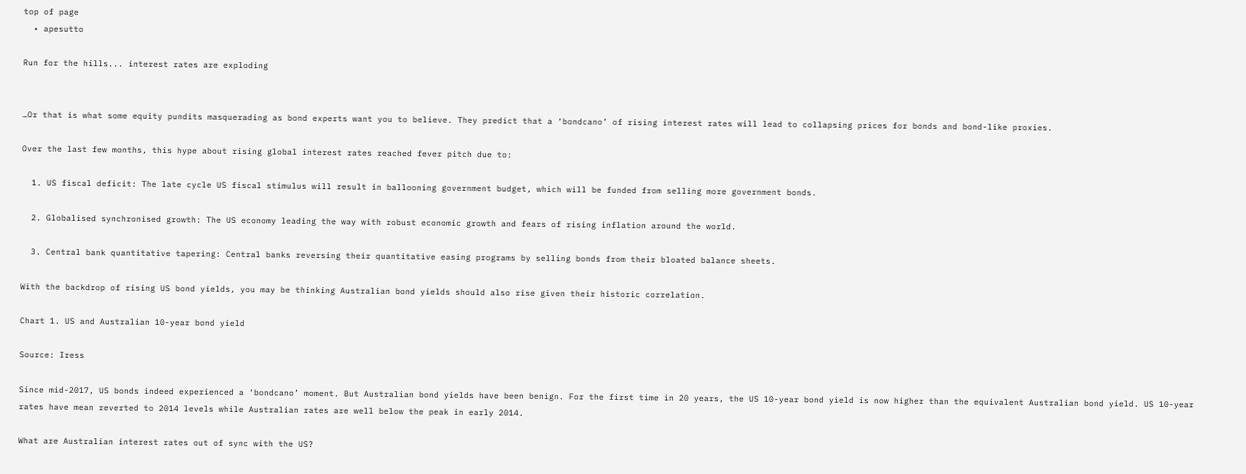top of page
  • apesutto

Run for the hills... interest rates are exploding


…Or that is what some equity pundits masquerading as bond experts want you to believe. They predict that a ‘bondcano’ of rising interest rates will lead to collapsing prices for bonds and bond-like proxies.

Over the last few months, this hype about rising global interest rates reached fever pitch due to:

  1. US fiscal deficit: The late cycle US fiscal stimulus will result in ballooning government budget, which will be funded from selling more government bonds.

  2. Globalised synchronised growth: The US economy leading the way with robust economic growth and fears of rising inflation around the world.

  3. Central bank quantitative tapering: Central banks reversing their quantitative easing programs by selling bonds from their bloated balance sheets.

With the backdrop of rising US bond yields, you may be thinking Australian bond yields should also rise given their historic correlation.

Chart 1. US and Australian 10-year bond yield

Source: Iress

Since mid-2017, US bonds indeed experienced a ‘bondcano’ moment. But Australian bond yields have been benign. For the first time in 20 years, the US 10-year bond yield is now higher than the equivalent Australian bond yield. US 10-year rates have mean reverted to 2014 levels while Australian rates are well below the peak in early 2014.

What are Australian interest rates out of sync with the US?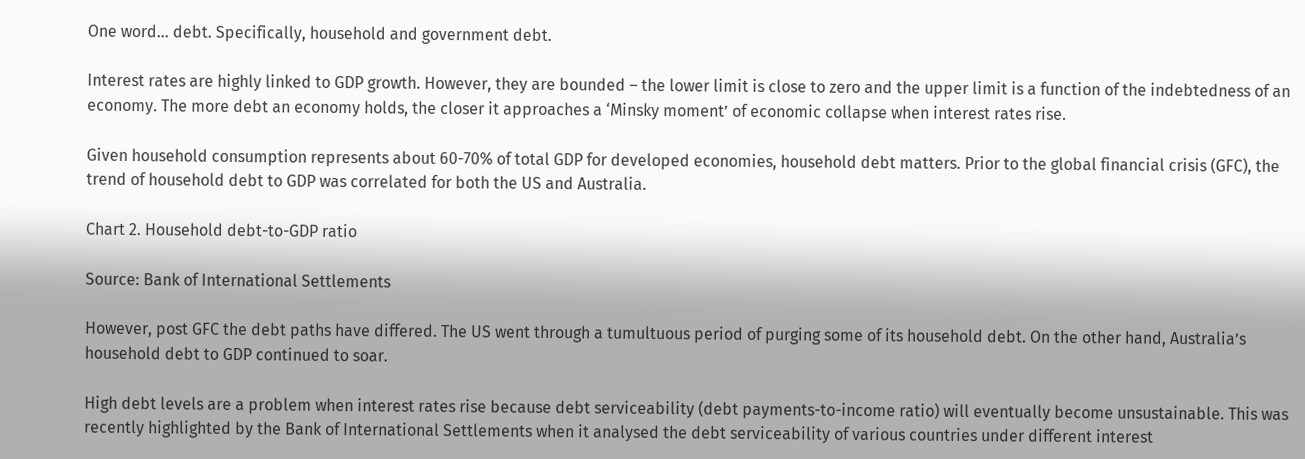One word… debt. Specifically, household and government debt.

Interest rates are highly linked to GDP growth. However, they are bounded – the lower limit is close to zero and the upper limit is a function of the indebtedness of an economy. The more debt an economy holds, the closer it approaches a ‘Minsky moment’ of economic collapse when interest rates rise.

Given household consumption represents about 60-70% of total GDP for developed economies, household debt matters. Prior to the global financial crisis (GFC), the trend of household debt to GDP was correlated for both the US and Australia.

Chart 2. Household debt-to-GDP ratio

Source: Bank of International Settlements

However, post GFC the debt paths have differed. The US went through a tumultuous period of purging some of its household debt. On the other hand, Australia’s household debt to GDP continued to soar.

High debt levels are a problem when interest rates rise because debt serviceability (debt payments-to-income ratio) will eventually become unsustainable. This was recently highlighted by the Bank of International Settlements when it analysed the debt serviceability of various countries under different interest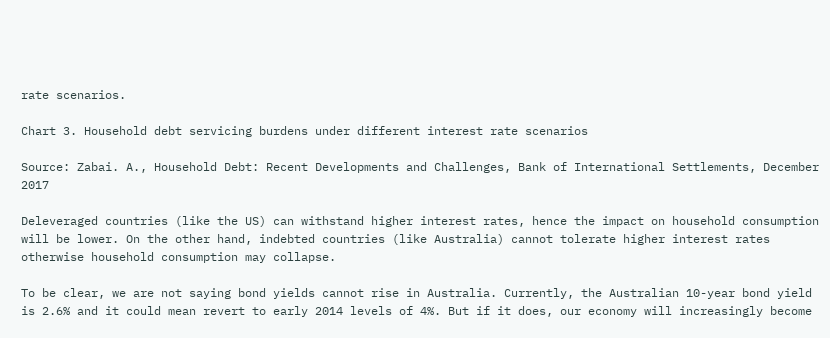rate scenarios.

Chart 3. Household debt servicing burdens under different interest rate scenarios

Source: Zabai. A., Household Debt: Recent Developments and Challenges, Bank of International Settlements, December 2017

Deleveraged countries (like the US) can withstand higher interest rates, hence the impact on household consumption will be lower. On the other hand, indebted countries (like Australia) cannot tolerate higher interest rates otherwise household consumption may collapse.

To be clear, we are not saying bond yields cannot rise in Australia. Currently, the Australian 10-year bond yield is 2.6% and it could mean revert to early 2014 levels of 4%. But if it does, our economy will increasingly become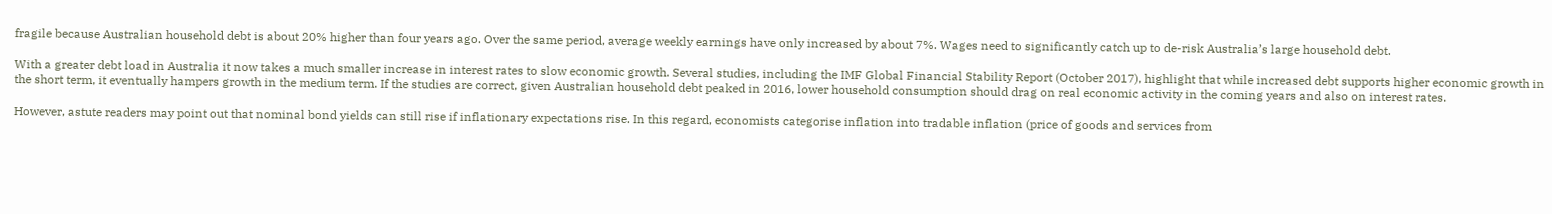fragile because Australian household debt is about 20% higher than four years ago. Over the same period, average weekly earnings have only increased by about 7%. Wages need to significantly catch up to de-risk Australia’s large household debt.

With a greater debt load in Australia it now takes a much smaller increase in interest rates to slow economic growth. Several studies, including the IMF Global Financial Stability Report (October 2017), highlight that while increased debt supports higher economic growth in the short term, it eventually hampers growth in the medium term. If the studies are correct, given Australian household debt peaked in 2016, lower household consumption should drag on real economic activity in the coming years and also on interest rates.

However, astute readers may point out that nominal bond yields can still rise if inflationary expectations rise. In this regard, economists categorise inflation into tradable inflation (price of goods and services from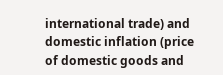international trade) and domestic inflation (price of domestic goods and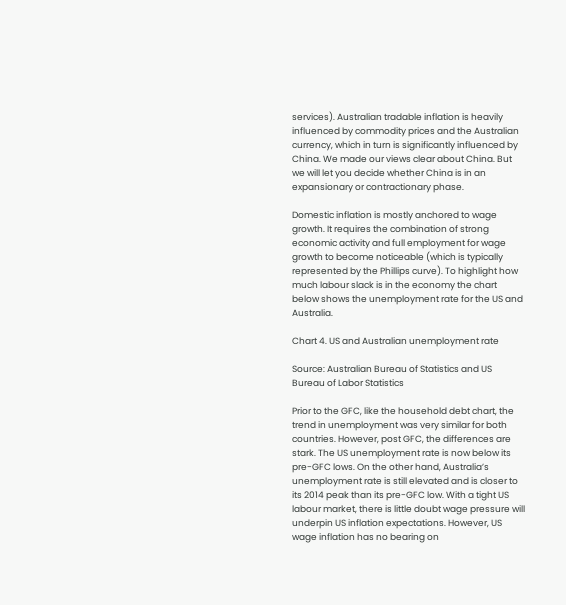services). Australian tradable inflation is heavily influenced by commodity prices and the Australian currency, which in turn is significantly influenced by China. We made our views clear about China. But we will let you decide whether China is in an expansionary or contractionary phase.

Domestic inflation is mostly anchored to wage growth. It requires the combination of strong economic activity and full employment for wage growth to become noticeable (which is typically represented by the Phillips curve). To highlight how much labour slack is in the economy the chart below shows the unemployment rate for the US and Australia.

Chart 4. US and Australian unemployment rate

Source: Australian Bureau of Statistics and US Bureau of Labor Statistics

Prior to the GFC, like the household debt chart, the trend in unemployment was very similar for both countries. However, post GFC, the differences are stark. The US unemployment rate is now below its pre-GFC lows. On the other hand, Australia’s unemployment rate is still elevated and is closer to its 2014 peak than its pre-GFC low. With a tight US labour market, there is little doubt wage pressure will underpin US inflation expectations. However, US wage inflation has no bearing on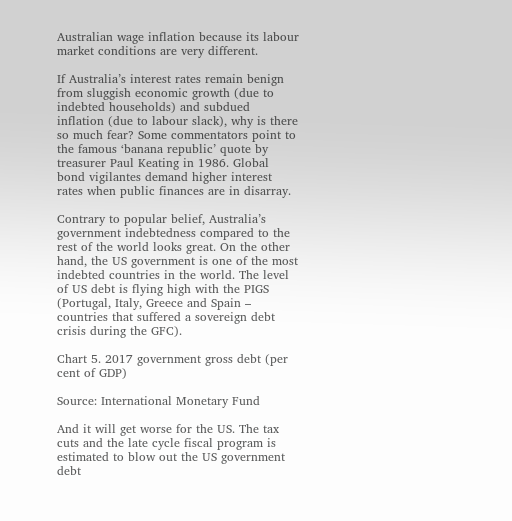Australian wage inflation because its labour market conditions are very different.

If Australia’s interest rates remain benign from sluggish economic growth (due to indebted households) and subdued inflation (due to labour slack), why is there so much fear? Some commentators point to the famous ‘banana republic’ quote by treasurer Paul Keating in 1986. Global bond vigilantes demand higher interest rates when public finances are in disarray.

Contrary to popular belief, Australia’s government indebtedness compared to the rest of the world looks great. On the other hand, the US government is one of the most indebted countries in the world. The level of US debt is flying high with the PIGS (Portugal, Italy, Greece and Spain – countries that suffered a sovereign debt crisis during the GFC).

Chart 5. 2017 government gross debt (per cent of GDP)

Source: International Monetary Fund

And it will get worse for the US. The tax cuts and the late cycle fiscal program is estimated to blow out the US government debt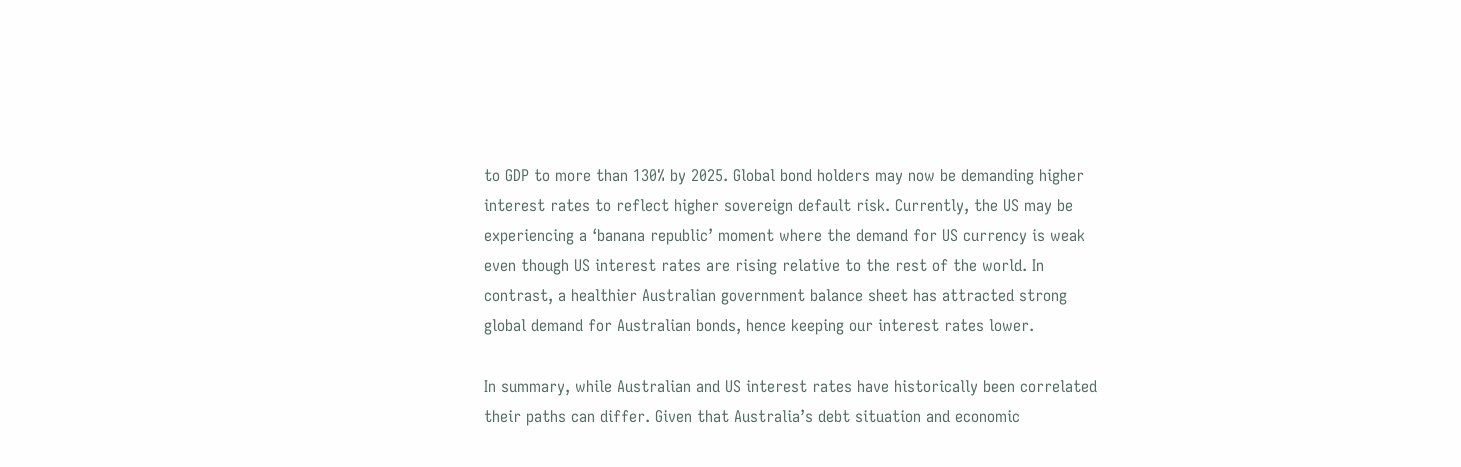to GDP to more than 130% by 2025. Global bond holders may now be demanding higher interest rates to reflect higher sovereign default risk. Currently, the US may be experiencing a ‘banana republic’ moment where the demand for US currency is weak even though US interest rates are rising relative to the rest of the world. In contrast, a healthier Australian government balance sheet has attracted strong global demand for Australian bonds, hence keeping our interest rates lower.

In summary, while Australian and US interest rates have historically been correlated their paths can differ. Given that Australia’s debt situation and economic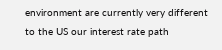environment are currently very different to the US our interest rate path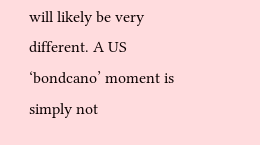will likely be very different. A US ‘bondcano’ moment is simply not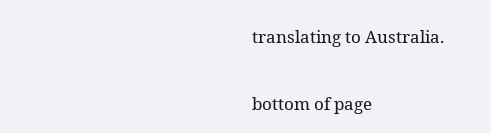translating to Australia.


bottom of page